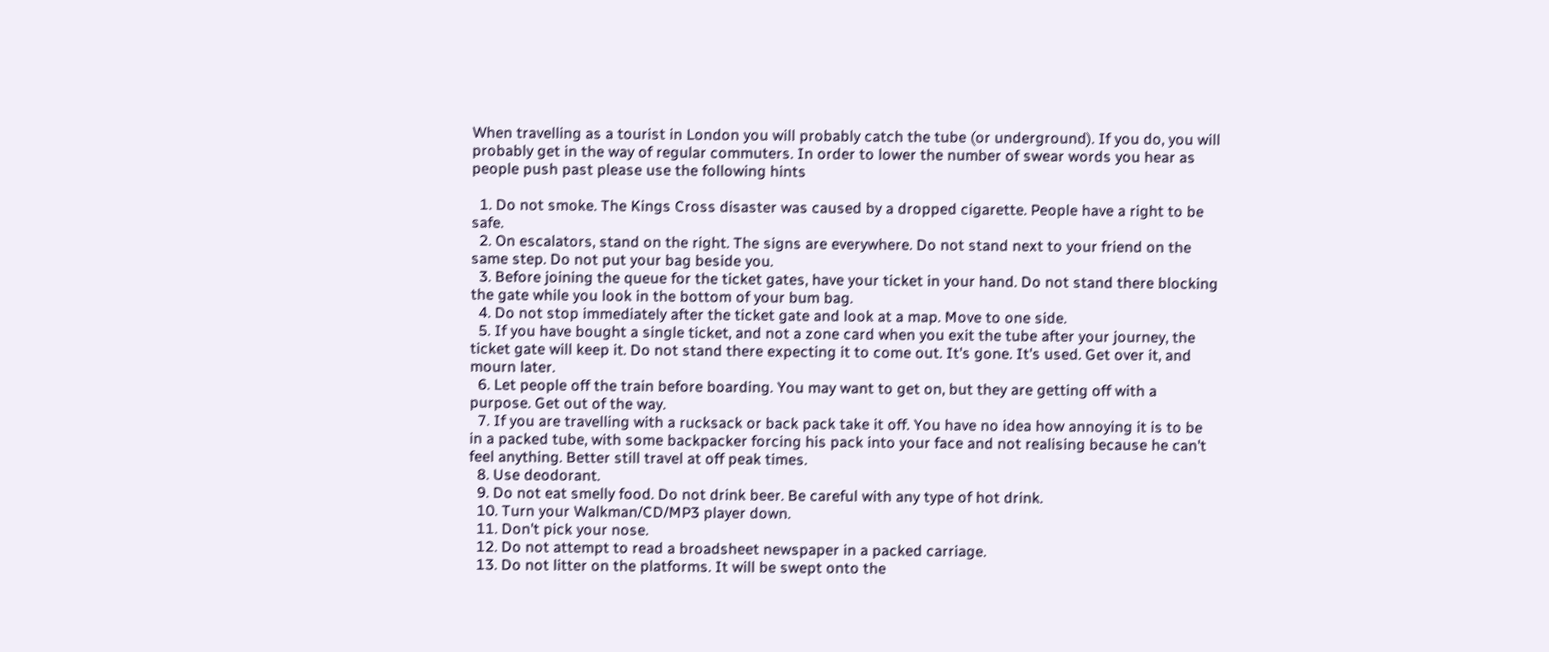When travelling as a tourist in London you will probably catch the tube (or underground). If you do, you will probably get in the way of regular commuters. In order to lower the number of swear words you hear as people push past please use the following hints

  1. Do not smoke. The Kings Cross disaster was caused by a dropped cigarette. People have a right to be safe.
  2. On escalators, stand on the right. The signs are everywhere. Do not stand next to your friend on the same step. Do not put your bag beside you.
  3. Before joining the queue for the ticket gates, have your ticket in your hand. Do not stand there blocking the gate while you look in the bottom of your bum bag.
  4. Do not stop immediately after the ticket gate and look at a map. Move to one side.
  5. If you have bought a single ticket, and not a zone card when you exit the tube after your journey, the ticket gate will keep it. Do not stand there expecting it to come out. It's gone. It's used. Get over it, and mourn later.
  6. Let people off the train before boarding. You may want to get on, but they are getting off with a purpose. Get out of the way.
  7. If you are travelling with a rucksack or back pack take it off. You have no idea how annoying it is to be in a packed tube, with some backpacker forcing his pack into your face and not realising because he can't feel anything. Better still travel at off peak times.
  8. Use deodorant.
  9. Do not eat smelly food. Do not drink beer. Be careful with any type of hot drink.
  10. Turn your Walkman/CD/MP3 player down.
  11. Don't pick your nose.
  12. Do not attempt to read a broadsheet newspaper in a packed carriage.
  13. Do not litter on the platforms. It will be swept onto the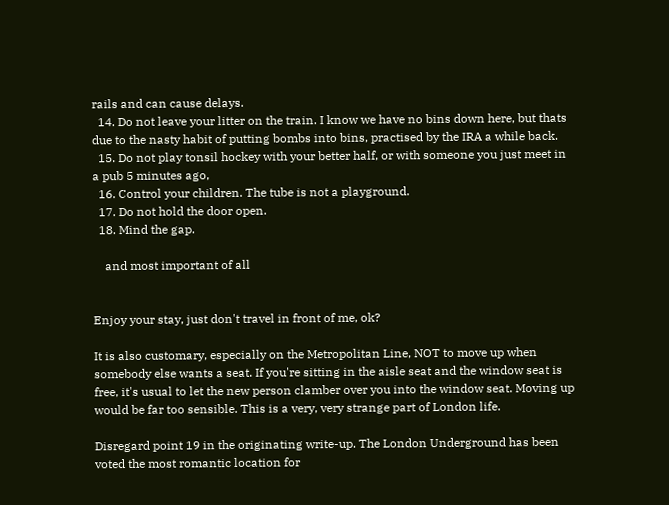rails and can cause delays.
  14. Do not leave your litter on the train. I know we have no bins down here, but thats due to the nasty habit of putting bombs into bins, practised by the IRA a while back.
  15. Do not play tonsil hockey with your better half, or with someone you just meet in a pub 5 minutes ago,
  16. Control your children. The tube is not a playground.
  17. Do not hold the door open.
  18. Mind the gap.

    and most important of all


Enjoy your stay, just don't travel in front of me, ok?

It is also customary, especially on the Metropolitan Line, NOT to move up when somebody else wants a seat. If you're sitting in the aisle seat and the window seat is free, it's usual to let the new person clamber over you into the window seat. Moving up would be far too sensible. This is a very, very strange part of London life.

Disregard point 19 in the originating write-up. The London Underground has been voted the most romantic location for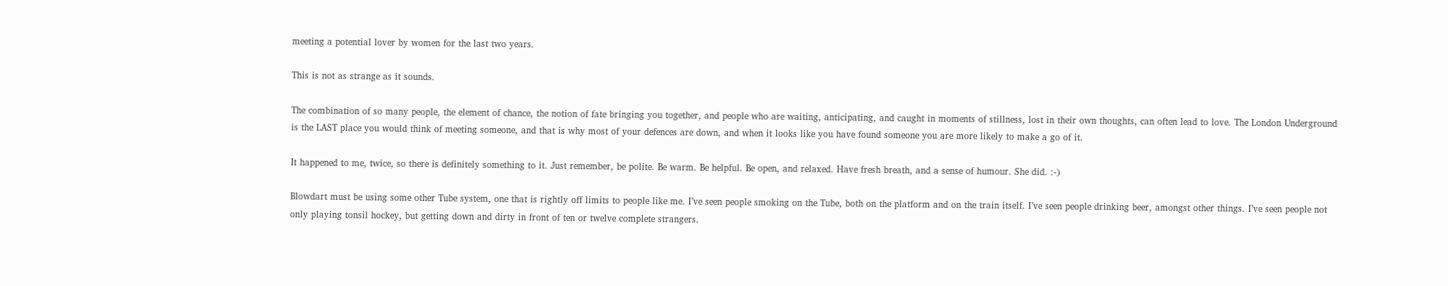meeting a potential lover by women for the last two years.

This is not as strange as it sounds.

The combination of so many people, the element of chance, the notion of fate bringing you together, and people who are waiting, anticipating, and caught in moments of stillness, lost in their own thoughts, can often lead to love. The London Underground is the LAST place you would think of meeting someone, and that is why most of your defences are down, and when it looks like you have found someone you are more likely to make a go of it.

It happened to me, twice, so there is definitely something to it. Just remember, be polite. Be warm. Be helpful. Be open, and relaxed. Have fresh breath, and a sense of humour. She did. :-)

Blowdart must be using some other Tube system, one that is rightly off limits to people like me. I’ve seen people smoking on the Tube, both on the platform and on the train itself. I’ve seen people drinking beer, amongst other things. I’ve seen people not only playing tonsil hockey, but getting down and dirty in front of ten or twelve complete strangers.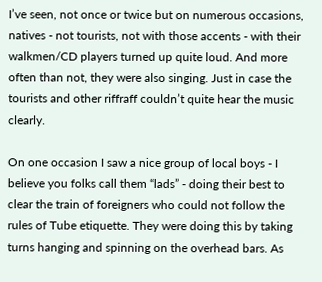I’ve seen, not once or twice but on numerous occasions, natives - not tourists, not with those accents - with their walkmen/CD players turned up quite loud. And more often than not, they were also singing. Just in case the tourists and other riffraff couldn’t quite hear the music clearly.

On one occasion I saw a nice group of local boys - I believe you folks call them “lads” - doing their best to clear the train of foreigners who could not follow the rules of Tube etiquette. They were doing this by taking turns hanging and spinning on the overhead bars. As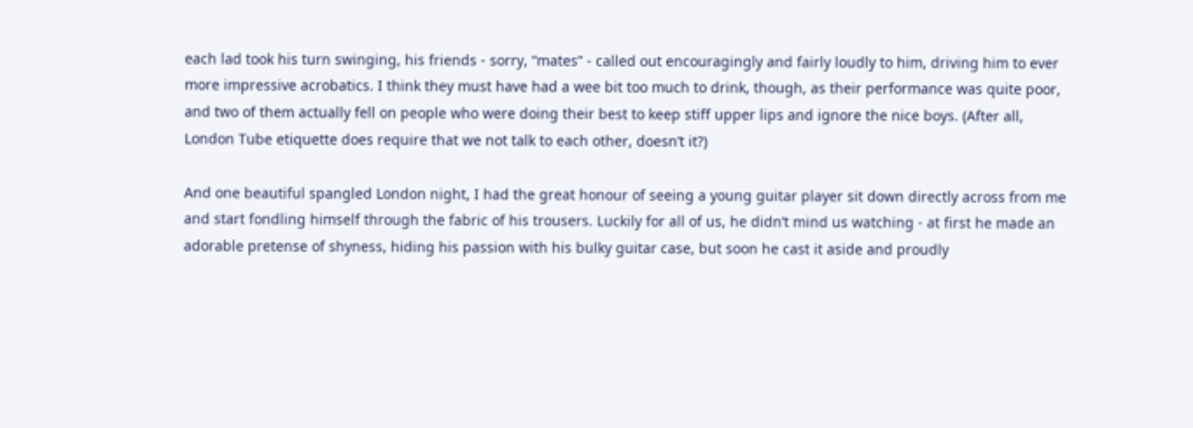each lad took his turn swinging, his friends - sorry, “mates” - called out encouragingly and fairly loudly to him, driving him to ever more impressive acrobatics. I think they must have had a wee bit too much to drink, though, as their performance was quite poor, and two of them actually fell on people who were doing their best to keep stiff upper lips and ignore the nice boys. (After all, London Tube etiquette does require that we not talk to each other, doesn’t it?)

And one beautiful spangled London night, I had the great honour of seeing a young guitar player sit down directly across from me and start fondling himself through the fabric of his trousers. Luckily for all of us, he didn’t mind us watching - at first he made an adorable pretense of shyness, hiding his passion with his bulky guitar case, but soon he cast it aside and proudly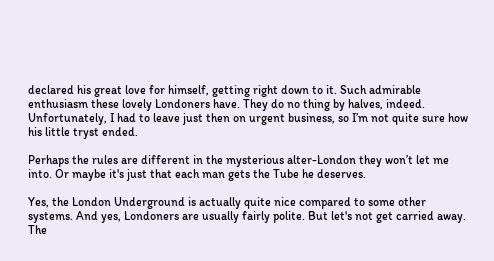declared his great love for himself, getting right down to it. Such admirable enthusiasm these lovely Londoners have. They do no thing by halves, indeed. Unfortunately, I had to leave just then on urgent business, so I’m not quite sure how his little tryst ended.

Perhaps the rules are different in the mysterious alter-London they won’t let me into. Or maybe it's just that each man gets the Tube he deserves.

Yes, the London Underground is actually quite nice compared to some other systems. And yes, Londoners are usually fairly polite. But let's not get carried away. The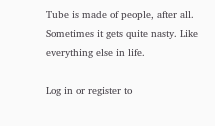Tube is made of people, after all. Sometimes it gets quite nasty. Like everything else in life.

Log in or register to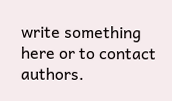write something here or to contact authors.